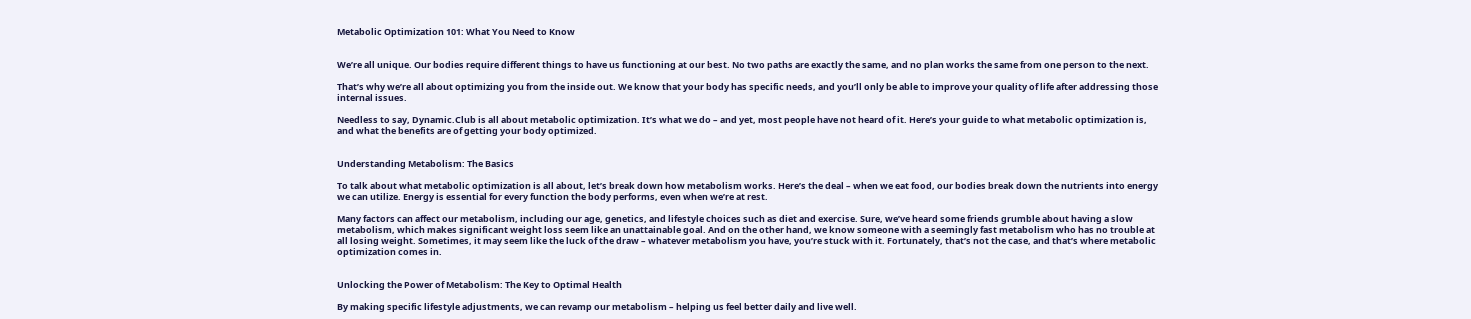Metabolic Optimization 101: What You Need to Know


We’re all unique. Our bodies require different things to have us functioning at our best. No two paths are exactly the same, and no plan works the same from one person to the next.

That’s why we’re all about optimizing you from the inside out. We know that your body has specific needs, and you’ll only be able to improve your quality of life after addressing those internal issues.

Needless to say, Dynamic.Club is all about metabolic optimization. It’s what we do – and yet, most people have not heard of it. Here’s your guide to what metabolic optimization is, and what the benefits are of getting your body optimized.


Understanding Metabolism: The Basics

To talk about what metabolic optimization is all about, let’s break down how metabolism works. Here’s the deal – when we eat food, our bodies break down the nutrients into energy we can utilize. Energy is essential for every function the body performs, even when we’re at rest.

Many factors can affect our metabolism, including our age, genetics, and lifestyle choices such as diet and exercise. Sure, we’ve heard some friends grumble about having a slow metabolism, which makes significant weight loss seem like an unattainable goal. And on the other hand, we know someone with a seemingly fast metabolism who has no trouble at all losing weight. Sometimes, it may seem like the luck of the draw – whatever metabolism you have, you’re stuck with it. Fortunately, that’s not the case, and that’s where metabolic optimization comes in.


Unlocking the Power of Metabolism: The Key to Optimal Health

By making specific lifestyle adjustments, we can revamp our metabolism – helping us feel better daily and live well.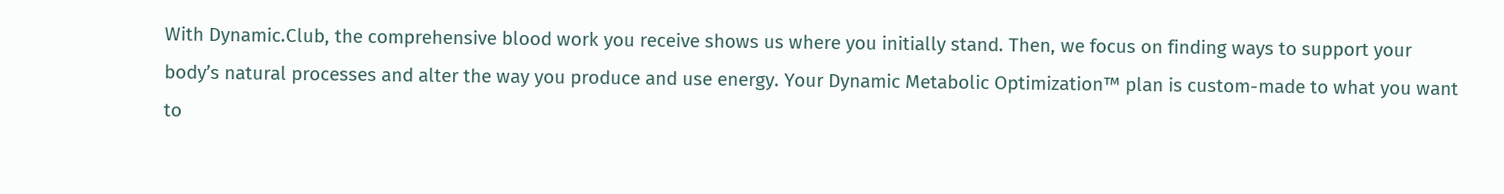With Dynamic.Club, the comprehensive blood work you receive shows us where you initially stand. Then, we focus on finding ways to support your body’s natural processes and alter the way you produce and use energy. Your Dynamic Metabolic Optimization™ plan is custom-made to what you want to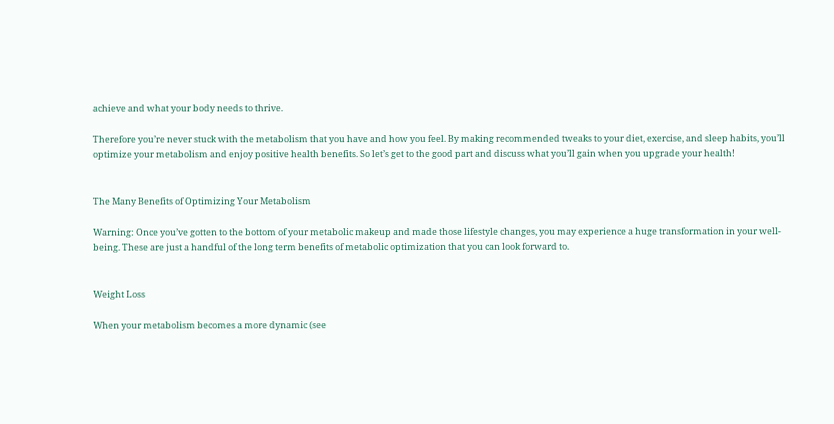achieve and what your body needs to thrive.

Therefore you’re never stuck with the metabolism that you have and how you feel. By making recommended tweaks to your diet, exercise, and sleep habits, you’ll optimize your metabolism and enjoy positive health benefits. So let’s get to the good part and discuss what you’ll gain when you upgrade your health!


The Many Benefits of Optimizing Your Metabolism

Warning: Once you’ve gotten to the bottom of your metabolic makeup and made those lifestyle changes, you may experience a huge transformation in your well-being. These are just a handful of the long term benefits of metabolic optimization that you can look forward to.


Weight Loss

When your metabolism becomes a more dynamic (see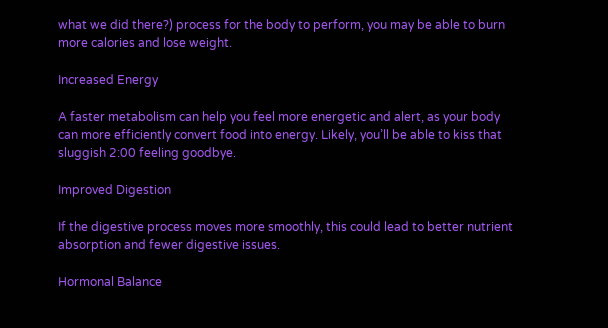what we did there?) process for the body to perform, you may be able to burn more calories and lose weight.

Increased Energy

A faster metabolism can help you feel more energetic and alert, as your body can more efficiently convert food into energy. Likely, you’ll be able to kiss that sluggish 2:00 feeling goodbye.

Improved Digestion

If the digestive process moves more smoothly, this could lead to better nutrient absorption and fewer digestive issues.

Hormonal Balance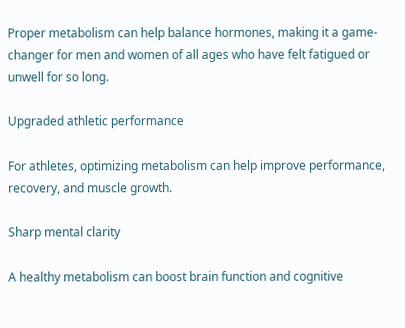Proper metabolism can help balance hormones, making it a game-changer for men and women of all ages who have felt fatigued or unwell for so long.

Upgraded athletic performance

For athletes, optimizing metabolism can help improve performance, recovery, and muscle growth.

Sharp mental clarity

A healthy metabolism can boost brain function and cognitive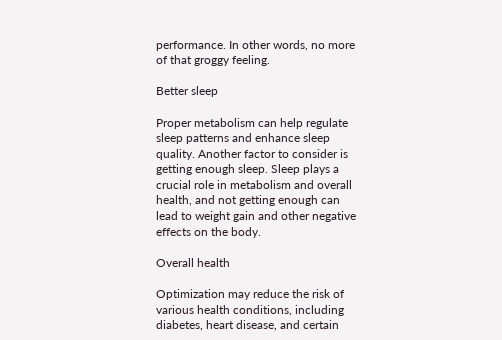performance. In other words, no more of that groggy feeling.

Better sleep

Proper metabolism can help regulate sleep patterns and enhance sleep quality. Another factor to consider is getting enough sleep. Sleep plays a crucial role in metabolism and overall health, and not getting enough can lead to weight gain and other negative effects on the body.

Overall health

Optimization may reduce the risk of various health conditions, including diabetes, heart disease, and certain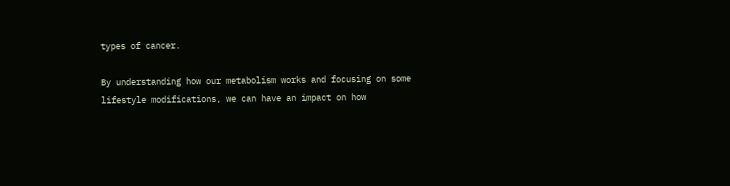types of cancer.

By understanding how our metabolism works and focusing on some lifestyle modifications, we can have an impact on how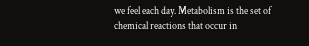we feel each day. Metabolism is the set of chemical reactions that occur in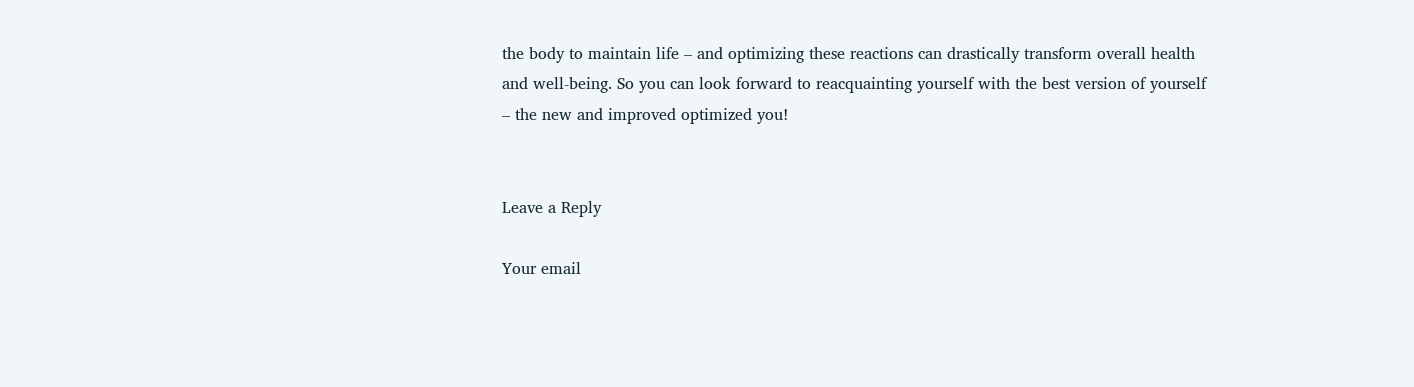the body to maintain life – and optimizing these reactions can drastically transform overall health and well-being. So you can look forward to reacquainting yourself with the best version of yourself – the new and improved optimized you!


Leave a Reply

Your email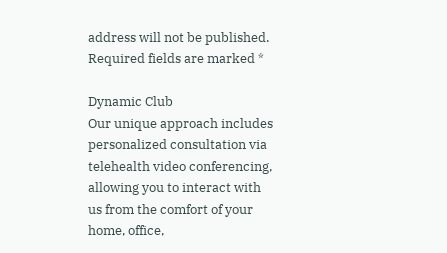address will not be published. Required fields are marked *

Dynamic Club
Our unique approach includes personalized consultation via telehealth video conferencing, allowing you to interact with us from the comfort of your home, office,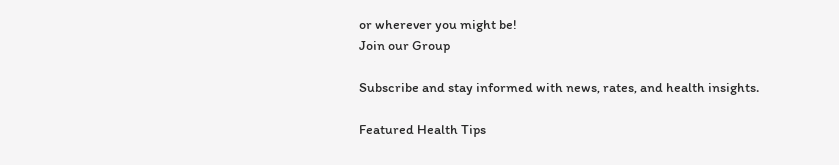or wherever you might be!
Join our Group

Subscribe and stay informed with news, rates, and health insights.

Featured Health Tips